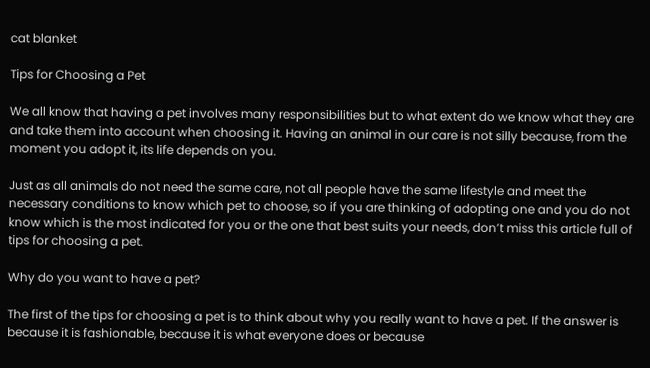cat blanket

Tips for Choosing a Pet

We all know that having a pet involves many responsibilities but to what extent do we know what they are and take them into account when choosing it. Having an animal in our care is not silly because, from the moment you adopt it, its life depends on you.

Just as all animals do not need the same care, not all people have the same lifestyle and meet the necessary conditions to know which pet to choose, so if you are thinking of adopting one and you do not know which is the most indicated for you or the one that best suits your needs, don’t miss this article full of tips for choosing a pet.

Why do you want to have a pet?

The first of the tips for choosing a pet is to think about why you really want to have a pet. If the answer is because it is fashionable, because it is what everyone does or because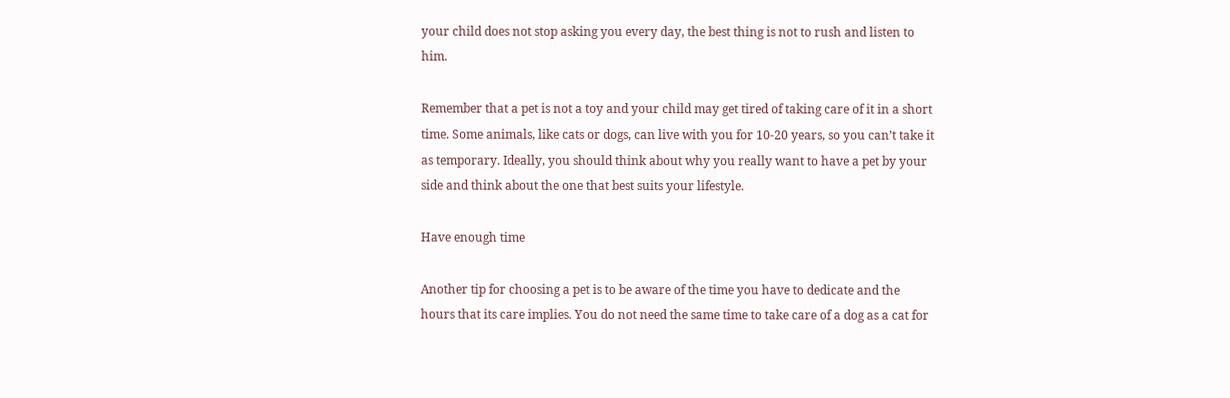your child does not stop asking you every day, the best thing is not to rush and listen to him.

Remember that a pet is not a toy and your child may get tired of taking care of it in a short time. Some animals, like cats or dogs, can live with you for 10-20 years, so you can’t take it as temporary. Ideally, you should think about why you really want to have a pet by your side and think about the one that best suits your lifestyle.

Have enough time

Another tip for choosing a pet is to be aware of the time you have to dedicate and the hours that its care implies. You do not need the same time to take care of a dog as a cat for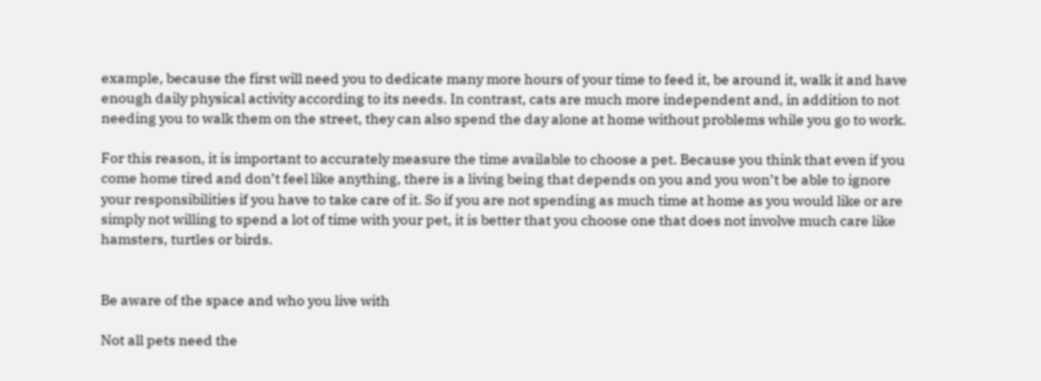example, because the first will need you to dedicate many more hours of your time to feed it, be around it, walk it and have enough daily physical activity according to its needs. In contrast, cats are much more independent and, in addition to not needing you to walk them on the street, they can also spend the day alone at home without problems while you go to work.

For this reason, it is important to accurately measure the time available to choose a pet. Because you think that even if you come home tired and don’t feel like anything, there is a living being that depends on you and you won’t be able to ignore your responsibilities if you have to take care of it. So if you are not spending as much time at home as you would like or are simply not willing to spend a lot of time with your pet, it is better that you choose one that does not involve much care like hamsters, turtles or birds.


Be aware of the space and who you live with

Not all pets need the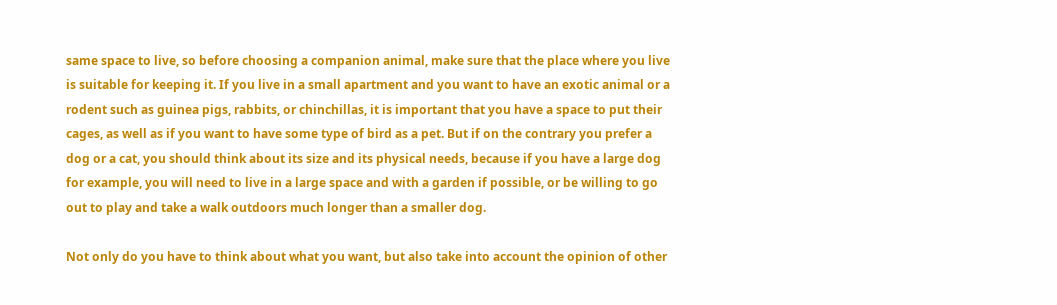same space to live, so before choosing a companion animal, make sure that the place where you live is suitable for keeping it. If you live in a small apartment and you want to have an exotic animal or a rodent such as guinea pigs, rabbits, or chinchillas, it is important that you have a space to put their cages, as well as if you want to have some type of bird as a pet. But if on the contrary you prefer a dog or a cat, you should think about its size and its physical needs, because if you have a large dog for example, you will need to live in a large space and with a garden if possible, or be willing to go out to play and take a walk outdoors much longer than a smaller dog.

Not only do you have to think about what you want, but also take into account the opinion of other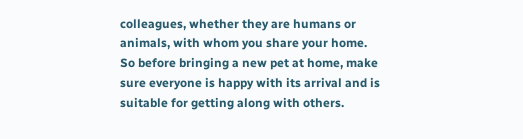colleagues, whether they are humans or animals, with whom you share your home. So before bringing a new pet at home, make sure everyone is happy with its arrival and is suitable for getting along with others.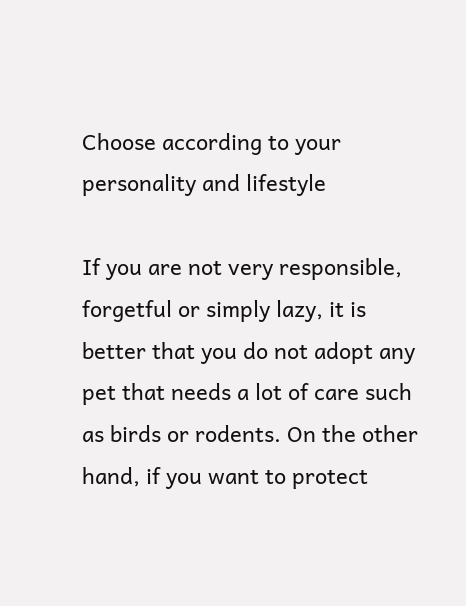Choose according to your personality and lifestyle

If you are not very responsible, forgetful or simply lazy, it is better that you do not adopt any pet that needs a lot of care such as birds or rodents. On the other hand, if you want to protect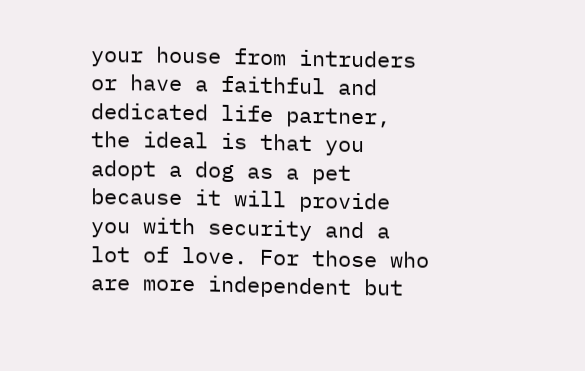your house from intruders or have a faithful and dedicated life partner, the ideal is that you adopt a dog as a pet because it will provide you with security and a lot of love. For those who are more independent but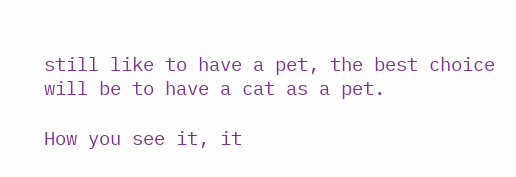still like to have a pet, the best choice will be to have a cat as a pet.

How you see it, it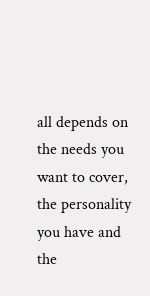all depends on the needs you want to cover, the personality you have and the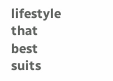lifestyle that best suits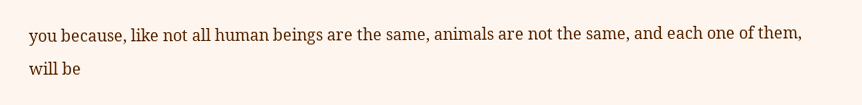you because, like not all human beings are the same, animals are not the same, and each one of them, will be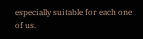especially suitable for each one of us.